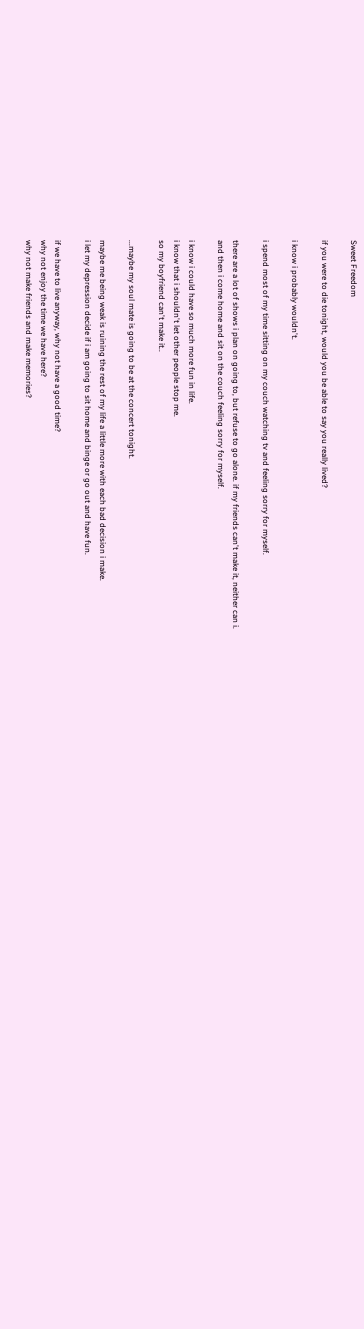Sweet Freedom

if you were to die tonight, would you be able to say you really lived?

i know i probably wouldn't.

i spend most of my time sitting on my couch watching tv and feeling sorry for myself.

there are a lot of shows i plan on going to, but refuse to go alone. if my friends can't make it, neither can i.
and then i come home and sit on the couch feeling sorry for myself.

i know i could have so much more fun in life.
i know that i shouldn't let other people stop me.
so my boyfriend can't make it..

...maybe my soul mate is going to be at the concert tonight.

maybe me being weak is ruining the rest of my life a little more with each bad decision i make.
i let my depression decide if i am going to sit home and binge or go out and have fun.

if we have to live anyway, why not have a good time?
why not enjoy the time we have here?
why not make friends and make memories?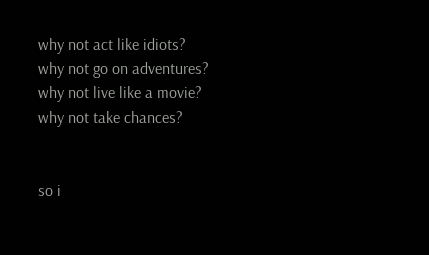why not act like idiots?
why not go on adventures?
why not live like a movie?
why not take chances?


so i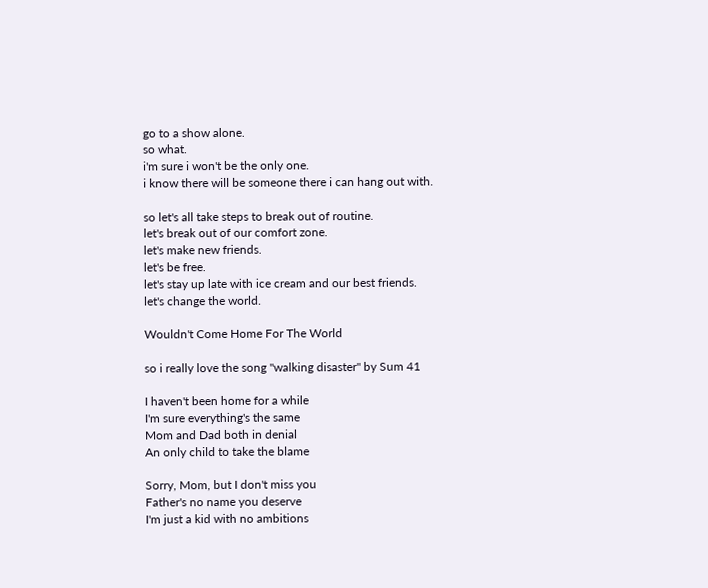go to a show alone.
so what.
i'm sure i won't be the only one.
i know there will be someone there i can hang out with.

so let's all take steps to break out of routine.
let's break out of our comfort zone.
let's make new friends.
let's be free.
let's stay up late with ice cream and our best friends.
let's change the world.

Wouldn't Come Home For The World

so i really love the song "walking disaster" by Sum 41

I haven't been home for a while
I'm sure everything's the same
Mom and Dad both in denial
An only child to take the blame

Sorry, Mom, but I don't miss you
Father's no name you deserve
I'm just a kid with no ambitions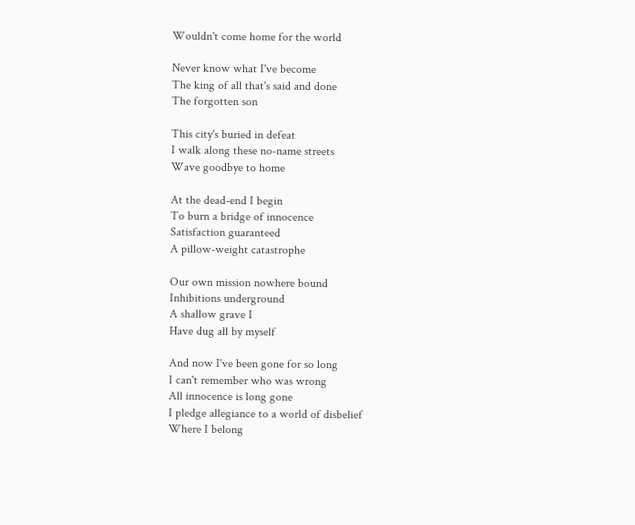Wouldn't come home for the world

Never know what I've become
The king of all that's said and done
The forgotten son

This city's buried in defeat
I walk along these no-name streets
Wave goodbye to home

At the dead-end I begin
To burn a bridge of innocence
Satisfaction guaranteed
A pillow-weight catastrophe

Our own mission nowhere bound
Inhibitions underground
A shallow grave I
Have dug all by myself

And now I've been gone for so long
I can't remember who was wrong
All innocence is long gone
I pledge allegiance to a world of disbelief
Where I belong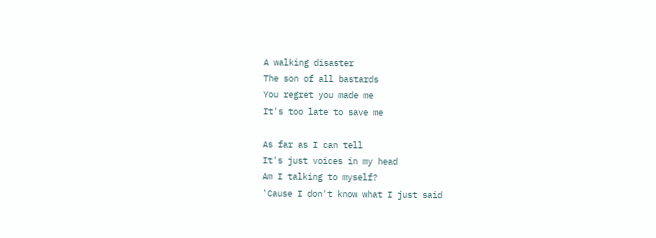A walking disaster
The son of all bastards
You regret you made me
It's too late to save me

As far as I can tell
It's just voices in my head
Am I talking to myself?
'Cause I don't know what I just said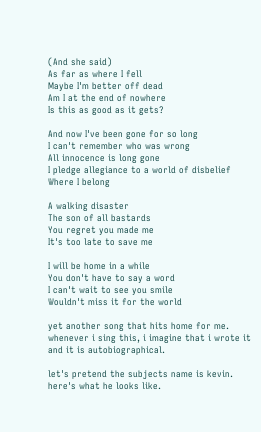(And she said)
As far as where I fell
Maybe I'm better off dead
Am I at the end of nowhere
Is this as good as it gets?

And now I've been gone for so long
I can't remember who was wrong
All innocence is long gone
I pledge allegiance to a world of disbelief
Where I belong

A walking disaster
The son of all bastards
You regret you made me
It's too late to save me

I will be home in a while
You don't have to say a word
I can't wait to see you smile
Wouldn't miss it for the world

yet another song that hits home for me.
whenever i sing this, i imagine that i wrote it and it is autobiographical.

let's pretend the subjects name is kevin.
here's what he looks like.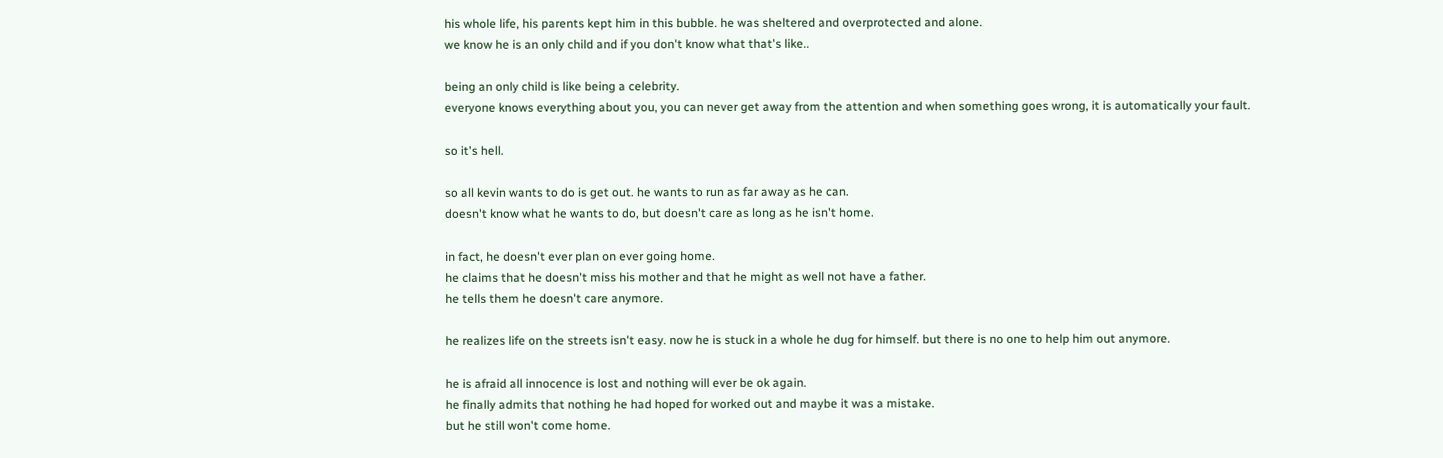his whole life, his parents kept him in this bubble. he was sheltered and overprotected and alone.
we know he is an only child and if you don't know what that's like..

being an only child is like being a celebrity.
everyone knows everything about you, you can never get away from the attention and when something goes wrong, it is automatically your fault.

so it's hell.

so all kevin wants to do is get out. he wants to run as far away as he can.
doesn't know what he wants to do, but doesn't care as long as he isn't home.

in fact, he doesn't ever plan on ever going home.
he claims that he doesn't miss his mother and that he might as well not have a father.
he tells them he doesn't care anymore.

he realizes life on the streets isn't easy. now he is stuck in a whole he dug for himself. but there is no one to help him out anymore.

he is afraid all innocence is lost and nothing will ever be ok again.
he finally admits that nothing he had hoped for worked out and maybe it was a mistake.
but he still won't come home.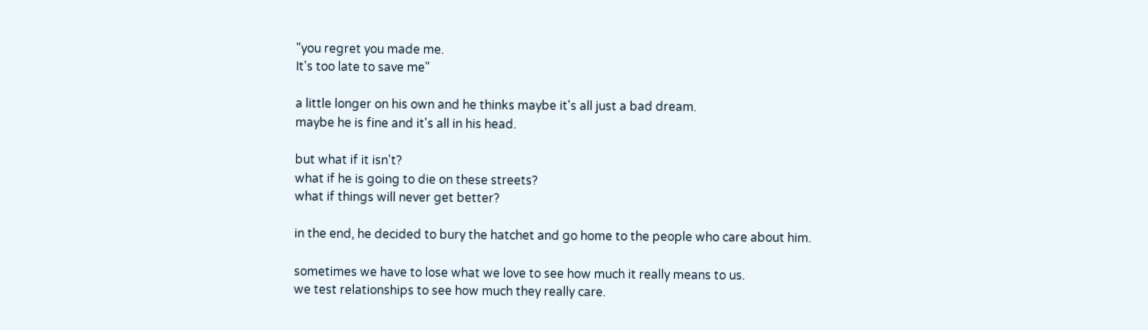"you regret you made me.
It's too late to save me"

a little longer on his own and he thinks maybe it's all just a bad dream.
maybe he is fine and it's all in his head.

but what if it isn't?
what if he is going to die on these streets?
what if things will never get better?

in the end, he decided to bury the hatchet and go home to the people who care about him.

sometimes we have to lose what we love to see how much it really means to us.
we test relationships to see how much they really care.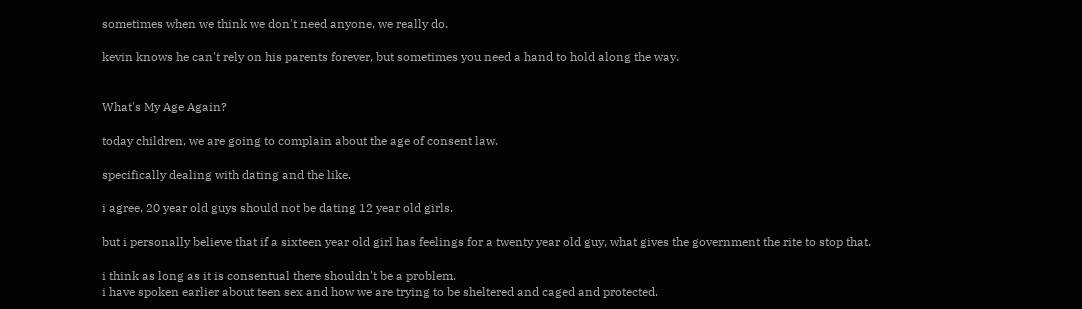sometimes when we think we don't need anyone, we really do.

kevin knows he can't rely on his parents forever, but sometimes you need a hand to hold along the way.


What's My Age Again?

today children, we are going to complain about the age of consent law.

specifically dealing with dating and the like.

i agree, 20 year old guys should not be dating 12 year old girls.

but i personally believe that if a sixteen year old girl has feelings for a twenty year old guy, what gives the government the rite to stop that.

i think as long as it is consentual there shouldn't be a problem.
i have spoken earlier about teen sex and how we are trying to be sheltered and caged and protected.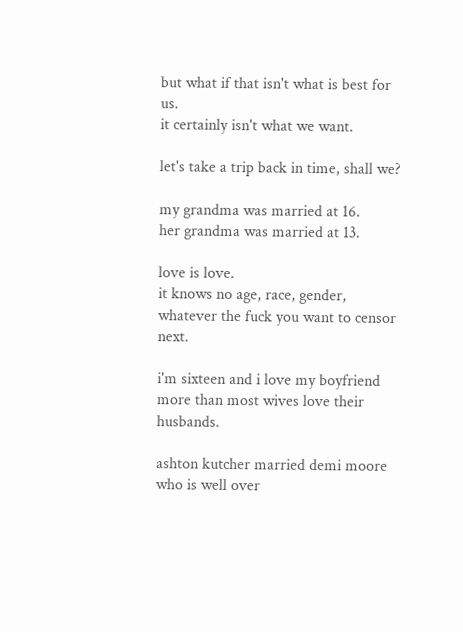but what if that isn't what is best for us.
it certainly isn't what we want.

let's take a trip back in time, shall we?

my grandma was married at 16.
her grandma was married at 13.

love is love.
it knows no age, race, gender, whatever the fuck you want to censor next.

i'm sixteen and i love my boyfriend more than most wives love their husbands.

ashton kutcher married demi moore who is well over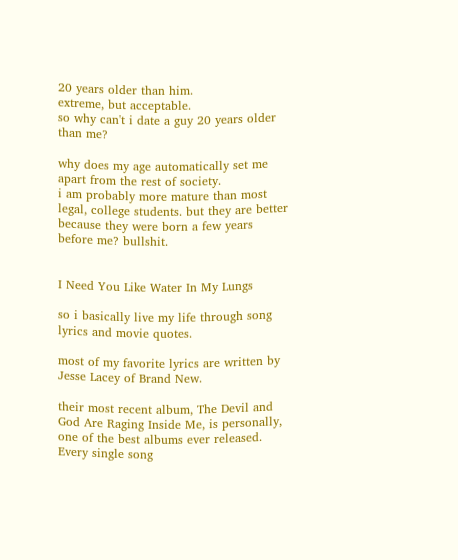20 years older than him.
extreme, but acceptable.
so why can't i date a guy 20 years older than me?

why does my age automatically set me apart from the rest of society.
i am probably more mature than most legal, college students. but they are better because they were born a few years before me? bullshit.


I Need You Like Water In My Lungs

so i basically live my life through song lyrics and movie quotes.

most of my favorite lyrics are written by Jesse Lacey of Brand New.

their most recent album, The Devil and God Are Raging Inside Me, is personally, one of the best albums ever released. Every single song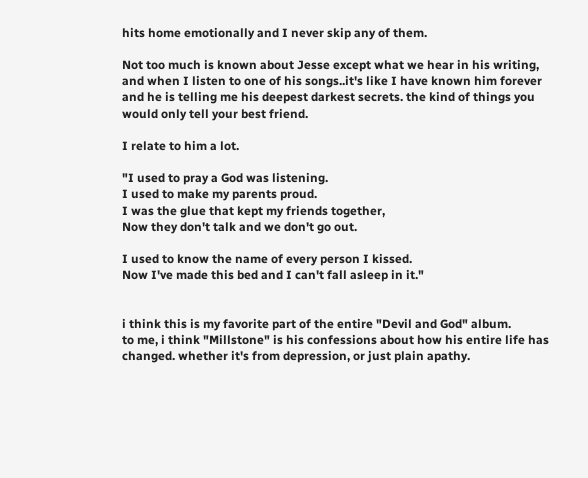hits home emotionally and I never skip any of them.

Not too much is known about Jesse except what we hear in his writing, and when I listen to one of his songs..it's like I have known him forever and he is telling me his deepest darkest secrets. the kind of things you would only tell your best friend.

I relate to him a lot.

"I used to pray a God was listening.
I used to make my parents proud.
I was the glue that kept my friends together,
Now they don't talk and we don't go out.

I used to know the name of every person I kissed.
Now I've made this bed and I can't fall asleep in it."


i think this is my favorite part of the entire "Devil and God" album.
to me, i think "Millstone" is his confessions about how his entire life has changed. whether it's from depression, or just plain apathy.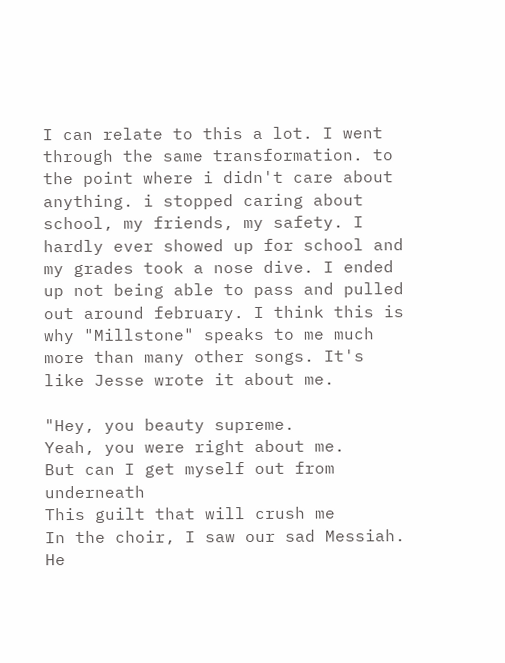I can relate to this a lot. I went through the same transformation. to the point where i didn't care about anything. i stopped caring about school, my friends, my safety. I hardly ever showed up for school and my grades took a nose dive. I ended up not being able to pass and pulled out around february. I think this is why "Millstone" speaks to me much more than many other songs. It's like Jesse wrote it about me.

"Hey, you beauty supreme.
Yeah, you were right about me.
But can I get myself out from underneath
This guilt that will crush me
In the choir, I saw our sad Messiah.
He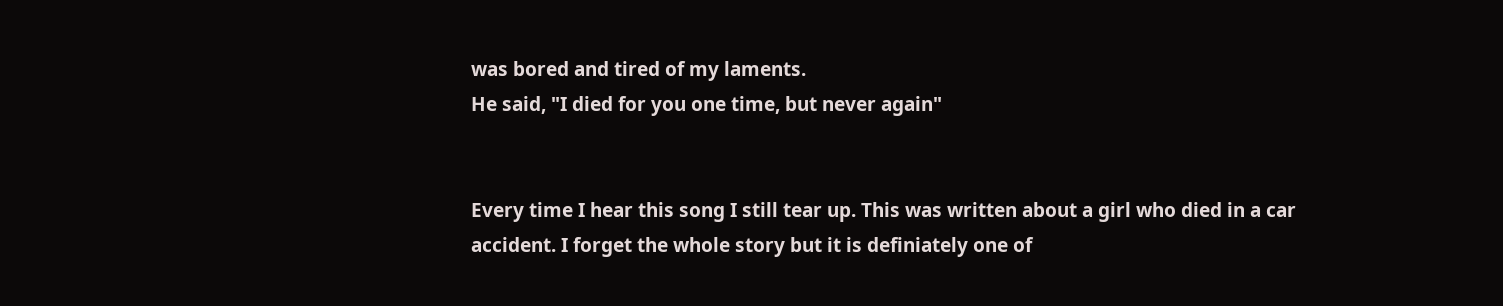was bored and tired of my laments.
He said, "I died for you one time, but never again"


Every time I hear this song I still tear up. This was written about a girl who died in a car accident. I forget the whole story but it is definiately one of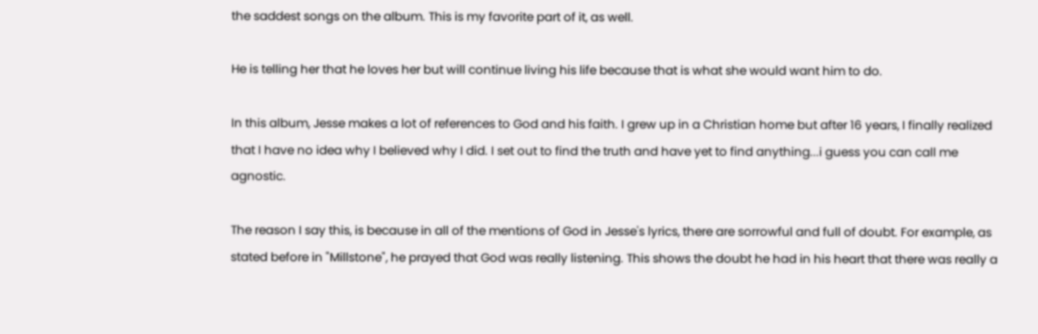the saddest songs on the album. This is my favorite part of it, as well.

He is telling her that he loves her but will continue living his life because that is what she would want him to do.

In this album, Jesse makes a lot of references to God and his faith. I grew up in a Christian home but after 16 years, I finally realized that I have no idea why I believed why I did. I set out to find the truth and have yet to find anything...i guess you can call me agnostic.

The reason I say this, is because in all of the mentions of God in Jesse's lyrics, there are sorrowful and full of doubt. For example, as stated before in "Millstone", he prayed that God was really listening. This shows the doubt he had in his heart that there was really a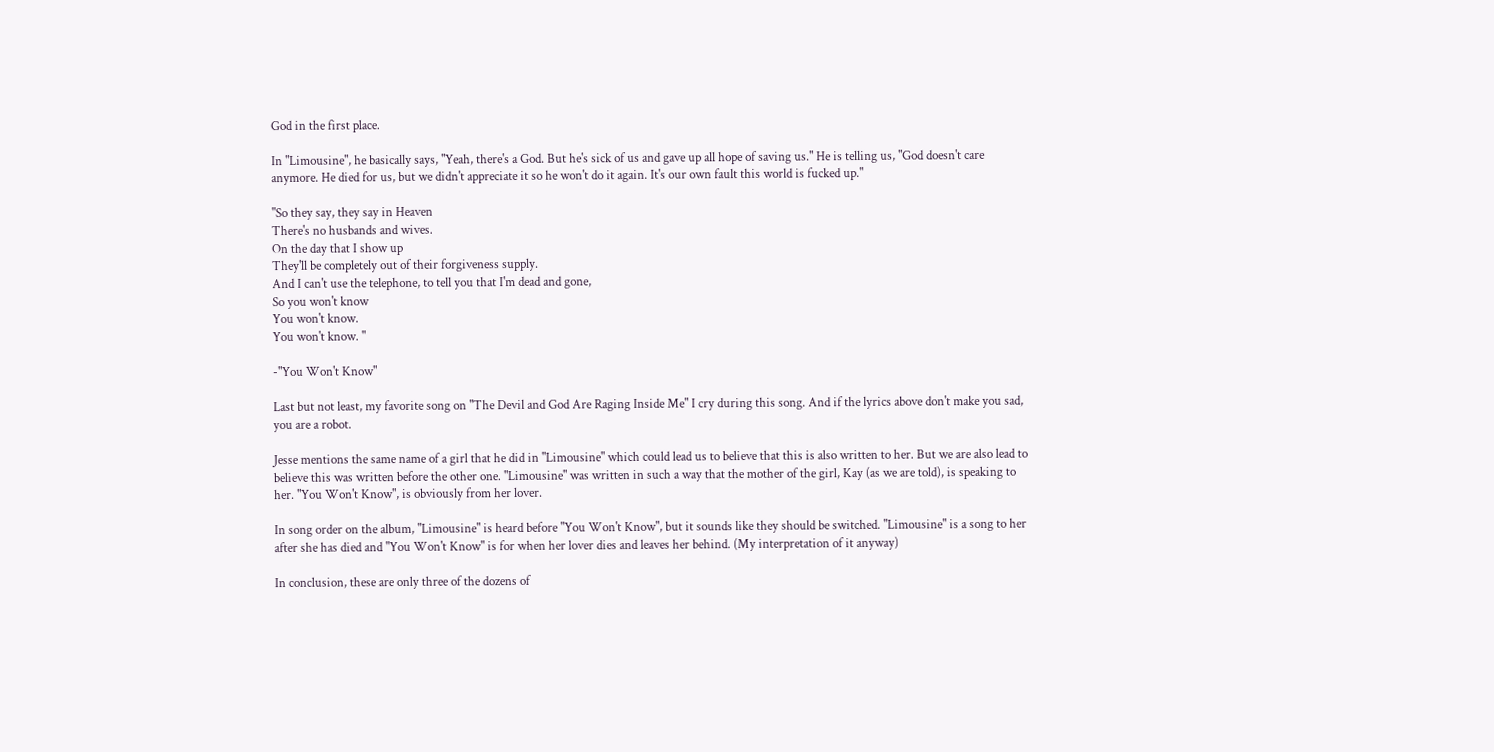God in the first place.

In "Limousine", he basically says, "Yeah, there's a God. But he's sick of us and gave up all hope of saving us." He is telling us, "God doesn't care anymore. He died for us, but we didn't appreciate it so he won't do it again. It's our own fault this world is fucked up."

"So they say, they say in Heaven
There's no husbands and wives.
On the day that I show up
They'll be completely out of their forgiveness supply.
And I can't use the telephone, to tell you that I'm dead and gone,
So you won't know
You won't know.
You won't know. "

-"You Won't Know"

Last but not least, my favorite song on "The Devil and God Are Raging Inside Me" I cry during this song. And if the lyrics above don't make you sad, you are a robot.

Jesse mentions the same name of a girl that he did in "Limousine" which could lead us to believe that this is also written to her. But we are also lead to believe this was written before the other one. "Limousine" was written in such a way that the mother of the girl, Kay (as we are told), is speaking to her. "You Won't Know", is obviously from her lover.

In song order on the album, "Limousine" is heard before "You Won't Know", but it sounds like they should be switched. "Limousine" is a song to her after she has died and "You Won't Know" is for when her lover dies and leaves her behind. (My interpretation of it anyway)

In conclusion, these are only three of the dozens of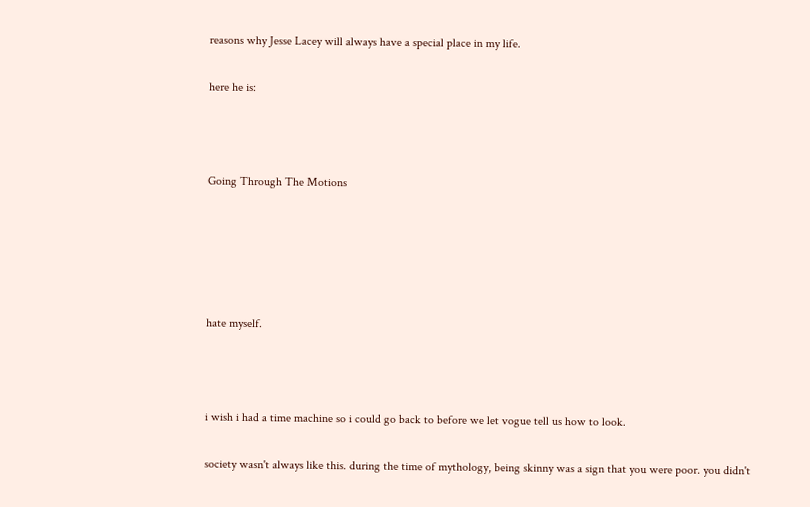reasons why Jesse Lacey will always have a special place in my life.

here he is:



Going Through The Motions





hate myself.



i wish i had a time machine so i could go back to before we let vogue tell us how to look.

society wasn't always like this. during the time of mythology, being skinny was a sign that you were poor. you didn't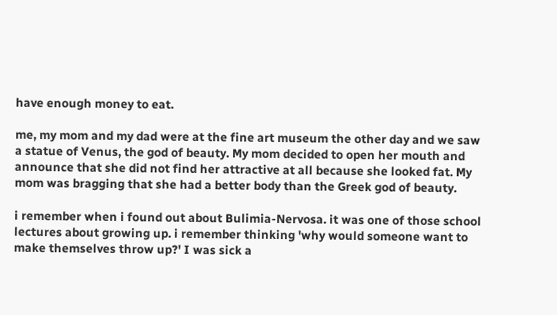have enough money to eat.

me, my mom and my dad were at the fine art museum the other day and we saw a statue of Venus, the god of beauty. My mom decided to open her mouth and announce that she did not find her attractive at all because she looked fat. My mom was bragging that she had a better body than the Greek god of beauty.

i remember when i found out about Bulimia-Nervosa. it was one of those school lectures about growing up. i remember thinking 'why would someone want to make themselves throw up?' I was sick a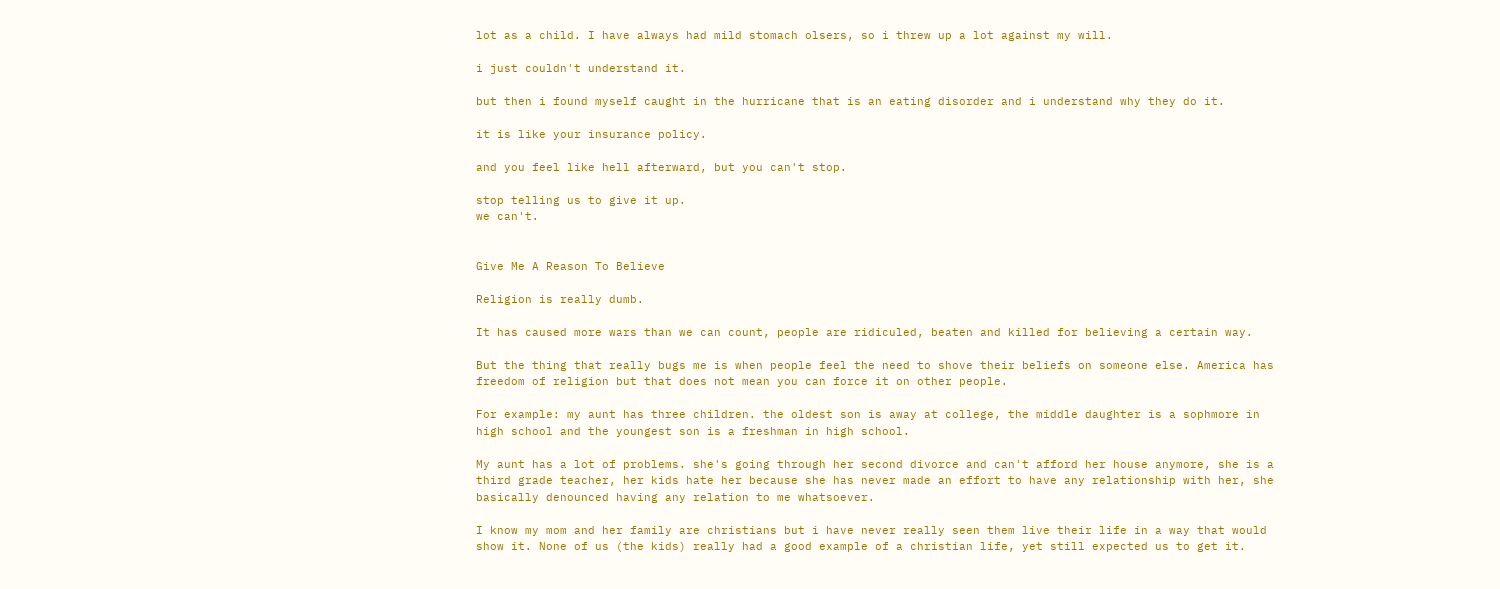lot as a child. I have always had mild stomach olsers, so i threw up a lot against my will.

i just couldn't understand it.

but then i found myself caught in the hurricane that is an eating disorder and i understand why they do it.

it is like your insurance policy.

and you feel like hell afterward, but you can't stop.

stop telling us to give it up.
we can't.


Give Me A Reason To Believe

Religion is really dumb.

It has caused more wars than we can count, people are ridiculed, beaten and killed for believing a certain way.

But the thing that really bugs me is when people feel the need to shove their beliefs on someone else. America has freedom of religion but that does not mean you can force it on other people.

For example: my aunt has three children. the oldest son is away at college, the middle daughter is a sophmore in high school and the youngest son is a freshman in high school.

My aunt has a lot of problems. she's going through her second divorce and can't afford her house anymore, she is a third grade teacher, her kids hate her because she has never made an effort to have any relationship with her, she basically denounced having any relation to me whatsoever.

I know my mom and her family are christians but i have never really seen them live their life in a way that would show it. None of us (the kids) really had a good example of a christian life, yet still expected us to get it.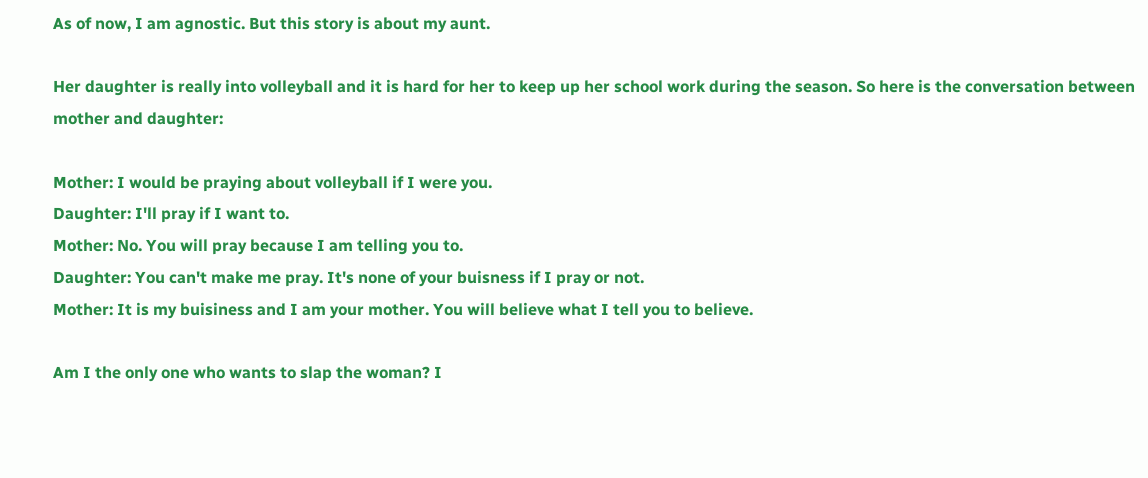As of now, I am agnostic. But this story is about my aunt.

Her daughter is really into volleyball and it is hard for her to keep up her school work during the season. So here is the conversation between mother and daughter:

Mother: I would be praying about volleyball if I were you.
Daughter: I'll pray if I want to.
Mother: No. You will pray because I am telling you to.
Daughter: You can't make me pray. It's none of your buisness if I pray or not.
Mother: It is my buisiness and I am your mother. You will believe what I tell you to believe.

Am I the only one who wants to slap the woman? I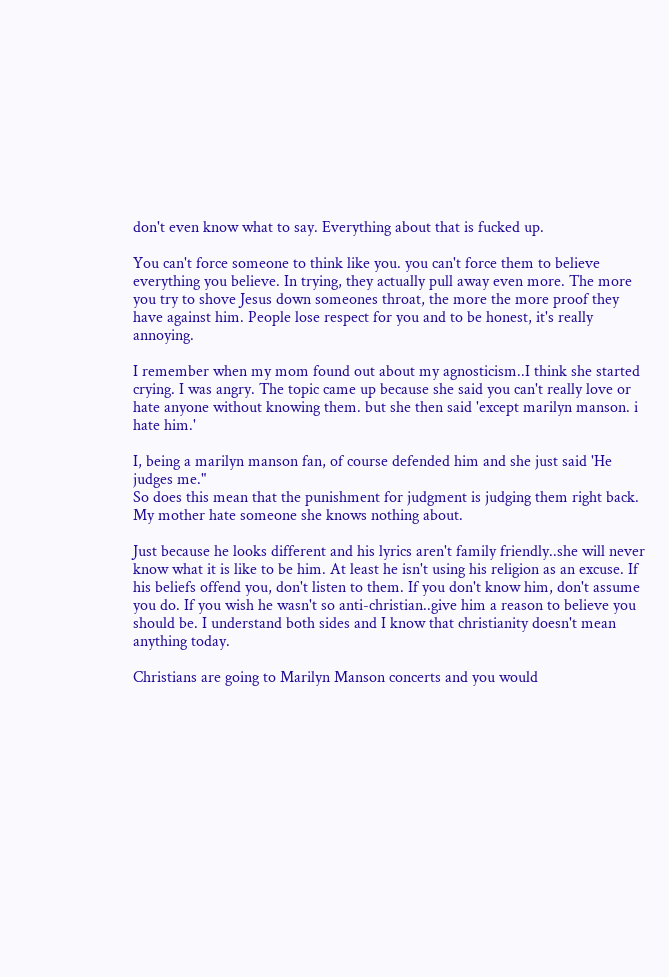don't even know what to say. Everything about that is fucked up.

You can't force someone to think like you. you can't force them to believe everything you believe. In trying, they actually pull away even more. The more you try to shove Jesus down someones throat, the more the more proof they have against him. People lose respect for you and to be honest, it's really annoying.

I remember when my mom found out about my agnosticism..I think she started crying. I was angry. The topic came up because she said you can't really love or hate anyone without knowing them. but she then said 'except marilyn manson. i hate him.'

I, being a marilyn manson fan, of course defended him and she just said 'He judges me."
So does this mean that the punishment for judgment is judging them right back. My mother hate someone she knows nothing about.

Just because he looks different and his lyrics aren't family friendly..she will never know what it is like to be him. At least he isn't using his religion as an excuse. If his beliefs offend you, don't listen to them. If you don't know him, don't assume you do. If you wish he wasn't so anti-christian..give him a reason to believe you should be. I understand both sides and I know that christianity doesn't mean anything today.

Christians are going to Marilyn Manson concerts and you would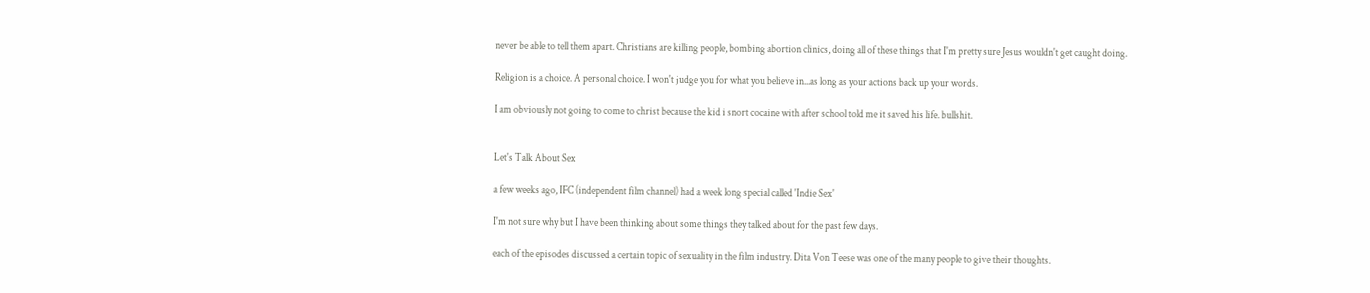never be able to tell them apart. Christians are killing people, bombing abortion clinics, doing all of these things that I'm pretty sure Jesus wouldn't get caught doing.

Religion is a choice. A personal choice. I won't judge you for what you believe in...as long as your actions back up your words.

I am obviously not going to come to christ because the kid i snort cocaine with after school told me it saved his life. bullshit.


Let's Talk About Sex

a few weeks ago, IFC (independent film channel) had a week long special called 'Indie Sex'

I'm not sure why but I have been thinking about some things they talked about for the past few days.

each of the episodes discussed a certain topic of sexuality in the film industry. Dita Von Teese was one of the many people to give their thoughts.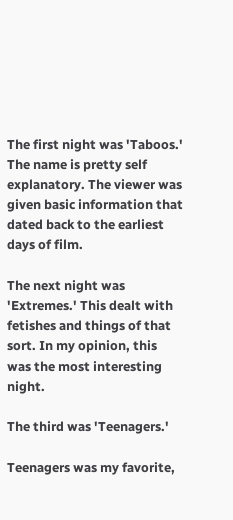The first night was 'Taboos.' The name is pretty self explanatory. The viewer was given basic information that dated back to the earliest days of film.

The next night was 'Extremes.' This dealt with fetishes and things of that sort. In my opinion, this was the most interesting night.

The third was 'Teenagers.'

Teenagers was my favorite,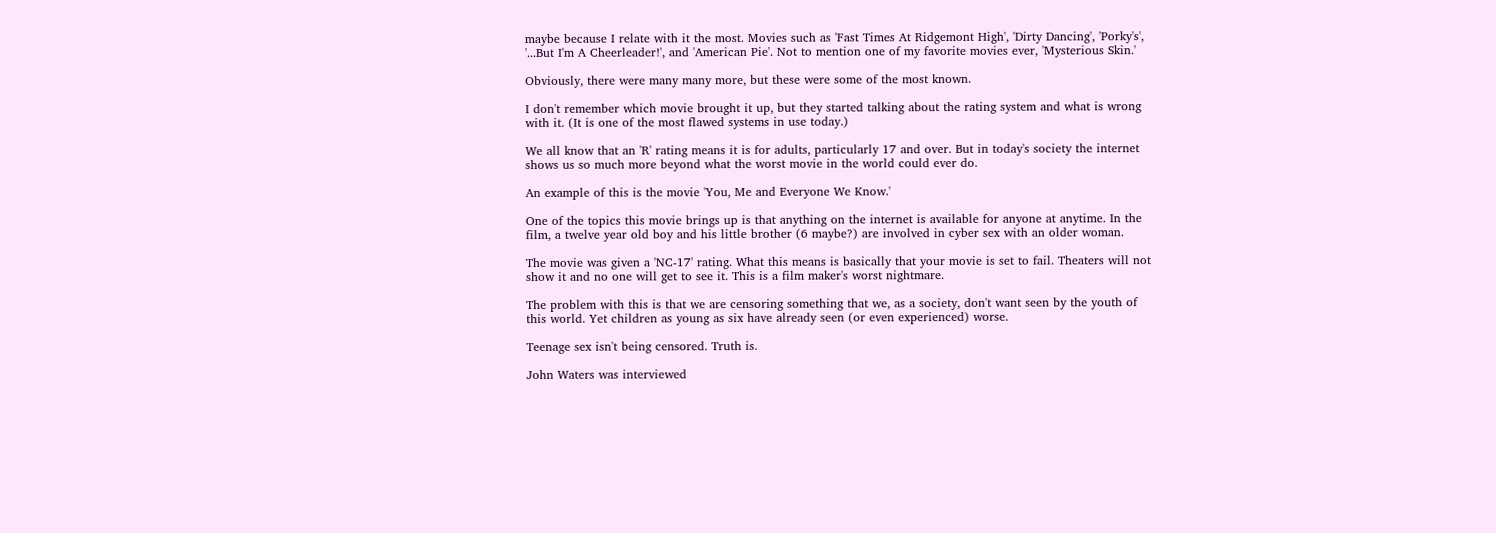maybe because I relate with it the most. Movies such as 'Fast Times At Ridgemont High', 'Dirty Dancing', 'Porky's', '...But I'm A Cheerleader!', and 'American Pie'. Not to mention one of my favorite movies ever, 'Mysterious Skin.'

Obviously, there were many many more, but these were some of the most known.

I don't remember which movie brought it up, but they started talking about the rating system and what is wrong with it. (It is one of the most flawed systems in use today.)

We all know that an 'R' rating means it is for adults, particularly 17 and over. But in today's society the internet shows us so much more beyond what the worst movie in the world could ever do.

An example of this is the movie 'You, Me and Everyone We Know.'

One of the topics this movie brings up is that anything on the internet is available for anyone at anytime. In the film, a twelve year old boy and his little brother (6 maybe?) are involved in cyber sex with an older woman.

The movie was given a 'NC-17' rating. What this means is basically that your movie is set to fail. Theaters will not show it and no one will get to see it. This is a film maker's worst nightmare.

The problem with this is that we are censoring something that we, as a society, don't want seen by the youth of this world. Yet children as young as six have already seen (or even experienced) worse.

Teenage sex isn't being censored. Truth is.

John Waters was interviewed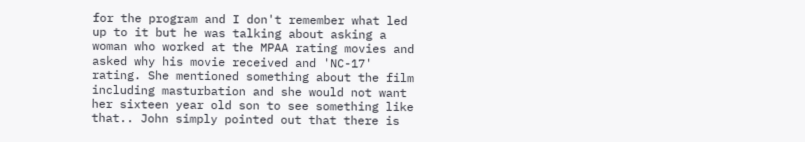for the program and I don't remember what led up to it but he was talking about asking a woman who worked at the MPAA rating movies and asked why his movie received and 'NC-17' rating. She mentioned something about the film including masturbation and she would not want her sixteen year old son to see something like that.. John simply pointed out that there is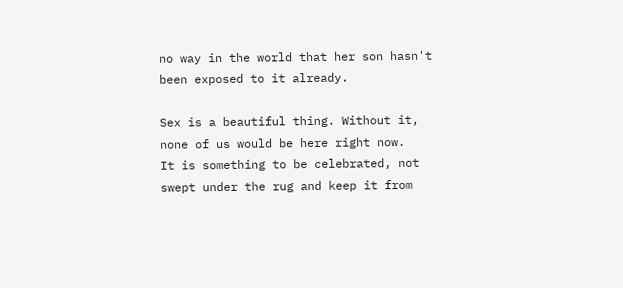no way in the world that her son hasn't been exposed to it already.

Sex is a beautiful thing. Without it, none of us would be here right now.
It is something to be celebrated, not swept under the rug and keep it from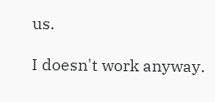us.

I doesn't work anyway.